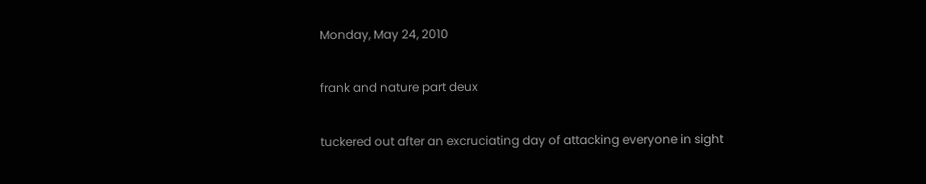Monday, May 24, 2010

frank and nature part deux

tuckered out after an excruciating day of attacking everyone in sight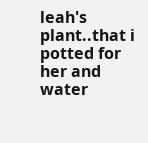leah's plant..that i potted for her and water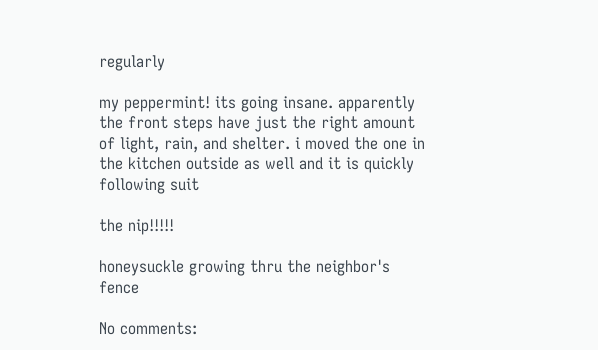regularly

my peppermint! its going insane. apparently the front steps have just the right amount of light, rain, and shelter. i moved the one in the kitchen outside as well and it is quickly following suit

the nip!!!!!

honeysuckle growing thru the neighbor's fence

No comments: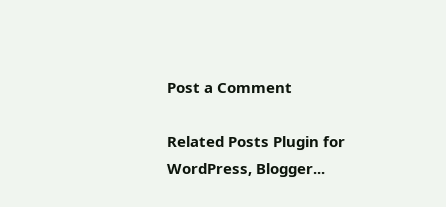Post a Comment

Related Posts Plugin for WordPress, Blogger...